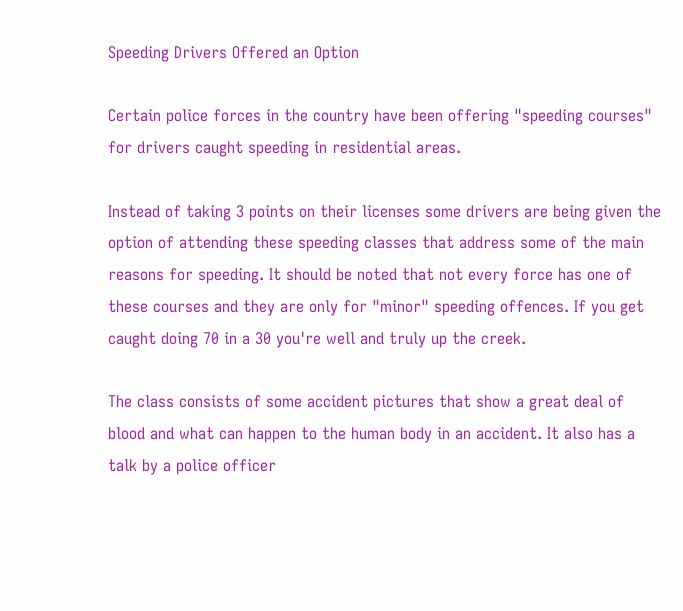Speeding Drivers Offered an Option

Certain police forces in the country have been offering "speeding courses" for drivers caught speeding in residential areas.

Instead of taking 3 points on their licenses some drivers are being given the option of attending these speeding classes that address some of the main reasons for speeding. It should be noted that not every force has one of these courses and they are only for "minor" speeding offences. If you get caught doing 70 in a 30 you're well and truly up the creek.

The class consists of some accident pictures that show a great deal of blood and what can happen to the human body in an accident. It also has a talk by a police officer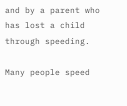and by a parent who has lost a child through speeding.

Many people speed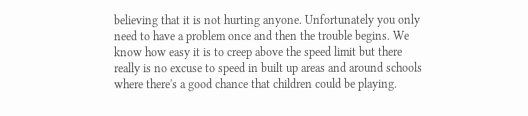believing that it is not hurting anyone. Unfortunately you only need to have a problem once and then the trouble begins. We know how easy it is to creep above the speed limit but there really is no excuse to speed in built up areas and around schools where there's a good chance that children could be playing.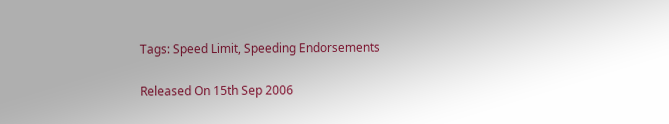Tags: Speed Limit, Speeding Endorsements

Released On 15th Sep 2006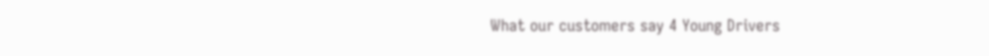What our customers say 4 Young Drivers